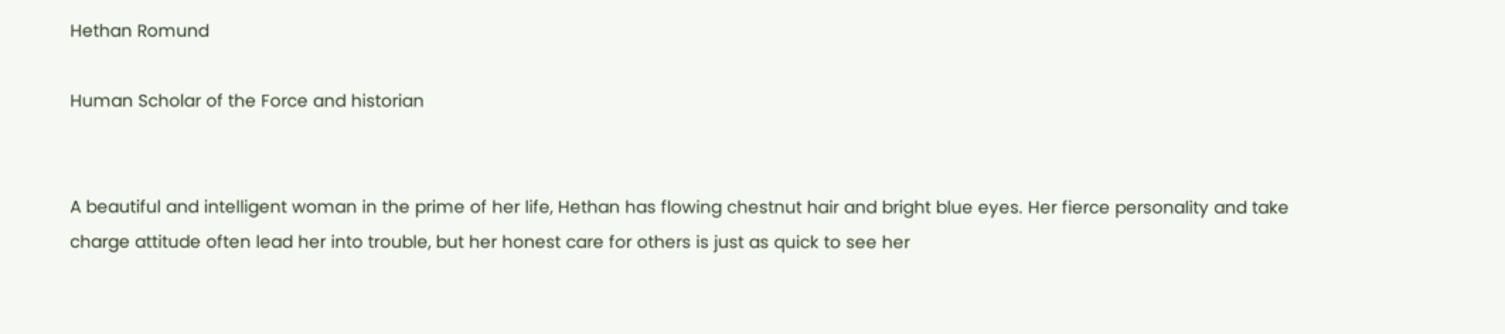Hethan Romund

Human Scholar of the Force and historian


A beautiful and intelligent woman in the prime of her life, Hethan has flowing chestnut hair and bright blue eyes. Her fierce personality and take charge attitude often lead her into trouble, but her honest care for others is just as quick to see her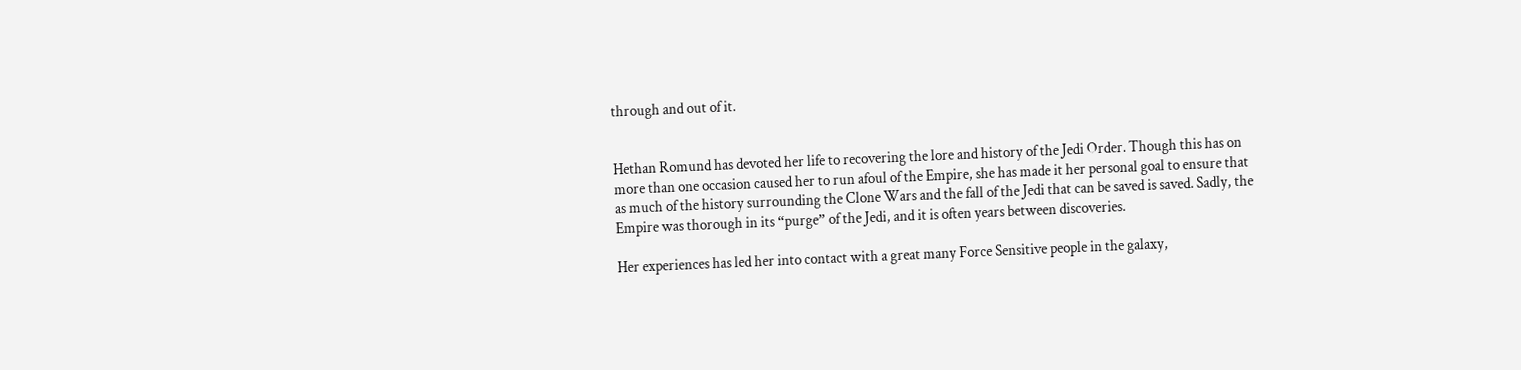through and out of it.


Hethan Romund has devoted her life to recovering the lore and history of the Jedi Order. Though this has on more than one occasion caused her to run afoul of the Empire, she has made it her personal goal to ensure that as much of the history surrounding the Clone Wars and the fall of the Jedi that can be saved is saved. Sadly, the Empire was thorough in its “purge” of the Jedi, and it is often years between discoveries.

Her experiences has led her into contact with a great many Force Sensitive people in the galaxy,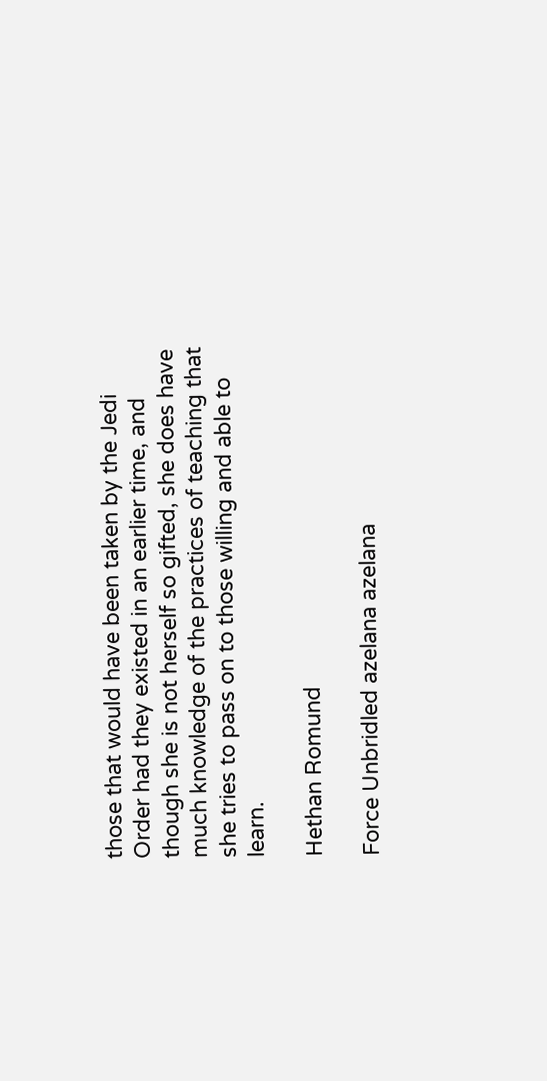those that would have been taken by the Jedi Order had they existed in an earlier time, and though she is not herself so gifted, she does have much knowledge of the practices of teaching that she tries to pass on to those willing and able to learn.

Hethan Romund

Force Unbridled azelana azelana